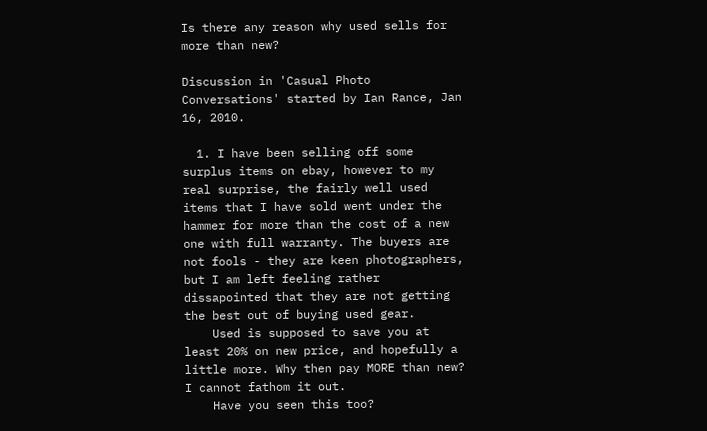Is there any reason why used sells for more than new?

Discussion in 'Casual Photo Conversations' started by Ian Rance, Jan 16, 2010.

  1. I have been selling off some surplus items on ebay, however to my real surprise, the fairly well used items that I have sold went under the hammer for more than the cost of a new one with full warranty. The buyers are not fools - they are keen photographers, but I am left feeling rather dissapointed that they are not getting the best out of buying used gear.
    Used is supposed to save you at least 20% on new price, and hopefully a little more. Why then pay MORE than new? I cannot fathom it out.
    Have you seen this too?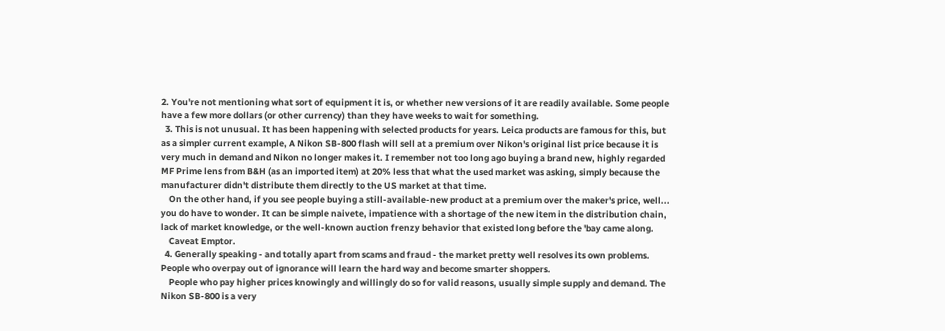2. You're not mentioning what sort of equipment it is, or whether new versions of it are readily available. Some people have a few more dollars (or other currency) than they have weeks to wait for something.
  3. This is not unusual. It has been happening with selected products for years. Leica products are famous for this, but as a simpler current example, A Nikon SB-800 flash will sell at a premium over Nikon's original list price because it is very much in demand and Nikon no longer makes it. I remember not too long ago buying a brand new, highly regarded MF Prime lens from B&H (as an imported item) at 20% less that what the used market was asking, simply because the manufacturer didn't distribute them directly to the US market at that time.
    On the other hand, if you see people buying a still-available-new product at a premium over the maker's price, well... you do have to wonder. It can be simple naivete, impatience with a shortage of the new item in the distribution chain, lack of market knowledge, or the well-known auction frenzy behavior that existed long before the 'bay came along.
    Caveat Emptor.
  4. Generally speaking - and totally apart from scams and fraud - the market pretty well resolves its own problems. People who overpay out of ignorance will learn the hard way and become smarter shoppers.
    People who pay higher prices knowingly and willingly do so for valid reasons, usually simple supply and demand. The Nikon SB-800 is a very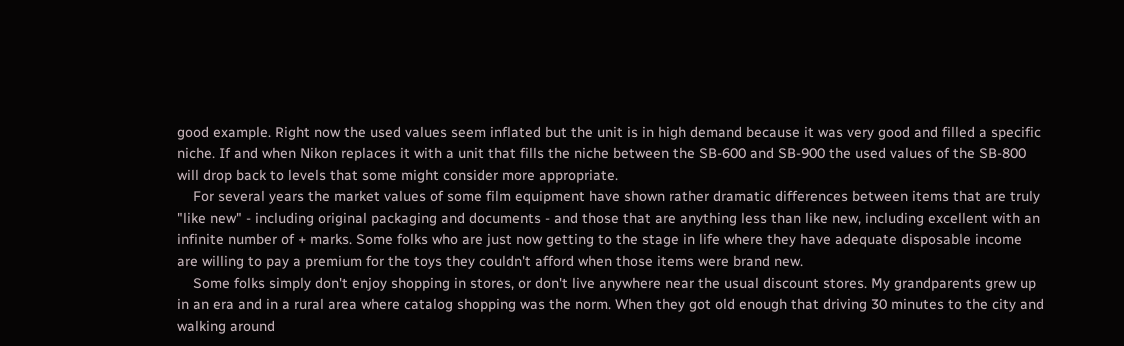good example. Right now the used values seem inflated but the unit is in high demand because it was very good and filled a specific niche. If and when Nikon replaces it with a unit that fills the niche between the SB-600 and SB-900 the used values of the SB-800 will drop back to levels that some might consider more appropriate.
    For several years the market values of some film equipment have shown rather dramatic differences between items that are truly "like new" - including original packaging and documents - and those that are anything less than like new, including excellent with an infinite number of + marks. Some folks who are just now getting to the stage in life where they have adequate disposable income are willing to pay a premium for the toys they couldn't afford when those items were brand new.
    Some folks simply don't enjoy shopping in stores, or don't live anywhere near the usual discount stores. My grandparents grew up in an era and in a rural area where catalog shopping was the norm. When they got old enough that driving 30 minutes to the city and walking around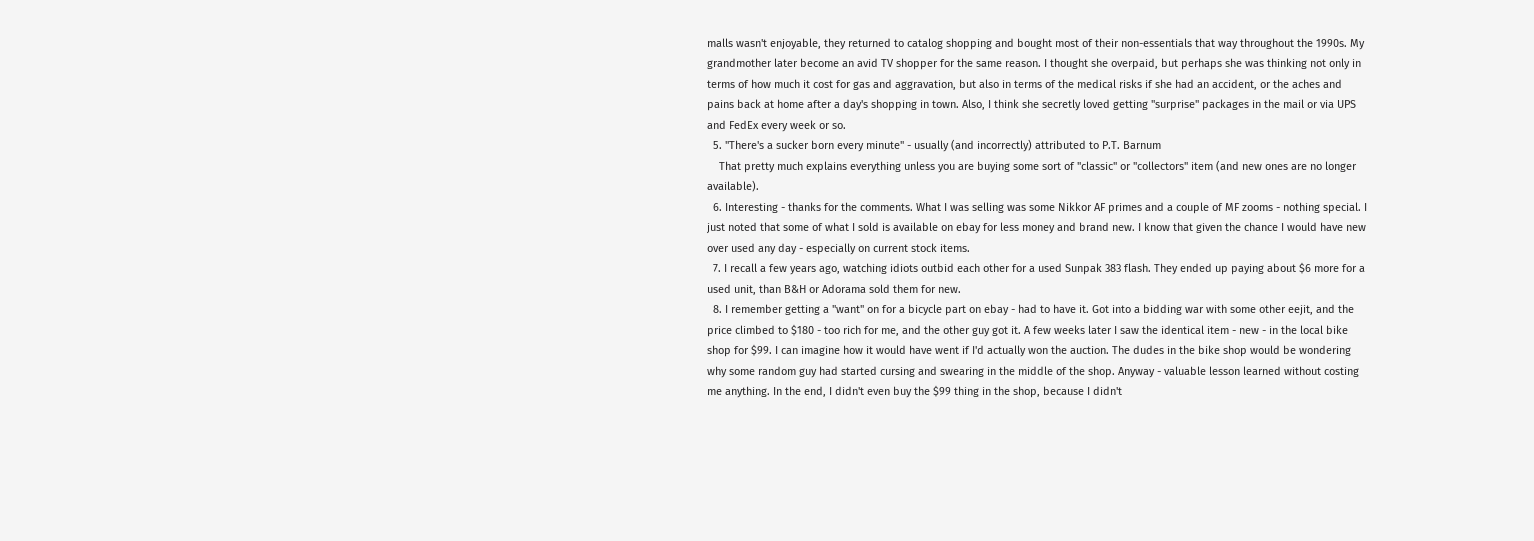malls wasn't enjoyable, they returned to catalog shopping and bought most of their non-essentials that way throughout the 1990s. My grandmother later become an avid TV shopper for the same reason. I thought she overpaid, but perhaps she was thinking not only in terms of how much it cost for gas and aggravation, but also in terms of the medical risks if she had an accident, or the aches and pains back at home after a day's shopping in town. Also, I think she secretly loved getting "surprise" packages in the mail or via UPS and FedEx every week or so.
  5. "There's a sucker born every minute" - usually (and incorrectly) attributed to P.T. Barnum
    That pretty much explains everything unless you are buying some sort of "classic" or "collectors" item (and new ones are no longer available).
  6. Interesting - thanks for the comments. What I was selling was some Nikkor AF primes and a couple of MF zooms - nothing special. I just noted that some of what I sold is available on ebay for less money and brand new. I know that given the chance I would have new over used any day - especially on current stock items.
  7. I recall a few years ago, watching idiots outbid each other for a used Sunpak 383 flash. They ended up paying about $6 more for a used unit, than B&H or Adorama sold them for new.
  8. I remember getting a "want" on for a bicycle part on ebay - had to have it. Got into a bidding war with some other eejit, and the price climbed to $180 - too rich for me, and the other guy got it. A few weeks later I saw the identical item - new - in the local bike shop for $99. I can imagine how it would have went if I'd actually won the auction. The dudes in the bike shop would be wondering why some random guy had started cursing and swearing in the middle of the shop. Anyway - valuable lesson learned without costing me anything. In the end, I didn't even buy the $99 thing in the shop, because I didn't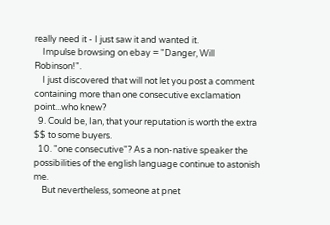really need it - I just saw it and wanted it.
    Impulse browsing on ebay = "Danger, Will Robinson!".
    I just discovered that will not let you post a comment containing more than one consecutive exclamation point...who knew?
  9. Could be, Ian, that your reputation is worth the extra $$ to some buyers.
  10. "one consecutive"? As a non-native speaker the possibilities of the english language continue to astonish me.
    But nevertheless, someone at pnet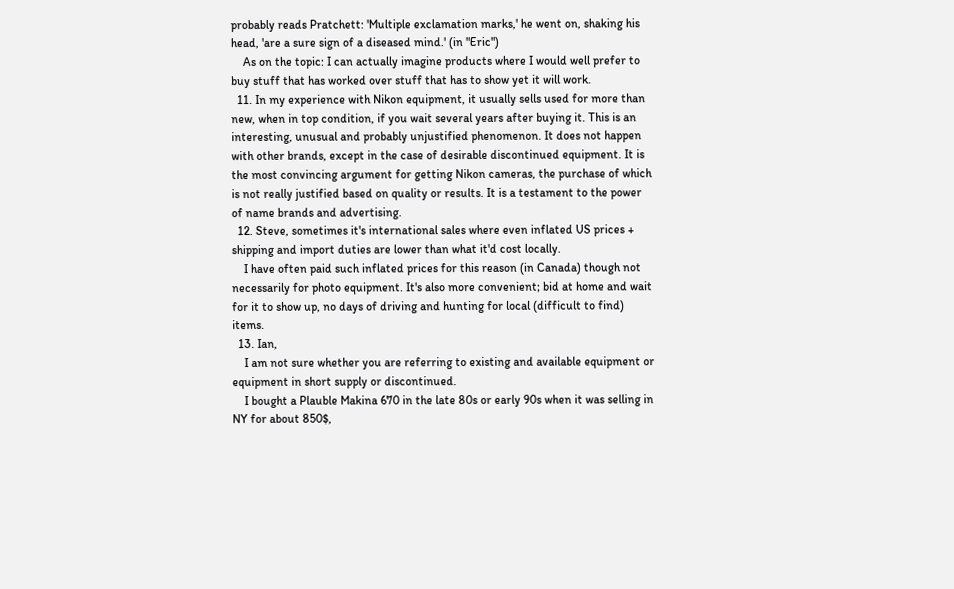probably reads Pratchett: 'Multiple exclamation marks,' he went on, shaking his head, 'are a sure sign of a diseased mind.' (in "Eric")
    As on the topic: I can actually imagine products where I would well prefer to buy stuff that has worked over stuff that has to show yet it will work.
  11. In my experience with Nikon equipment, it usually sells used for more than new, when in top condition, if you wait several years after buying it. This is an interesting, unusual and probably unjustified phenomenon. It does not happen with other brands, except in the case of desirable discontinued equipment. It is the most convincing argument for getting Nikon cameras, the purchase of which is not really justified based on quality or results. It is a testament to the power of name brands and advertising.
  12. Steve, sometimes it's international sales where even inflated US prices + shipping and import duties are lower than what it'd cost locally.
    I have often paid such inflated prices for this reason (in Canada) though not necessarily for photo equipment. It's also more convenient; bid at home and wait for it to show up, no days of driving and hunting for local (difficult to find) items.
  13. Ian,
    I am not sure whether you are referring to existing and available equipment or equipment in short supply or discontinued.
    I bought a Plauble Makina 670 in the late 80s or early 90s when it was selling in NY for about 850$,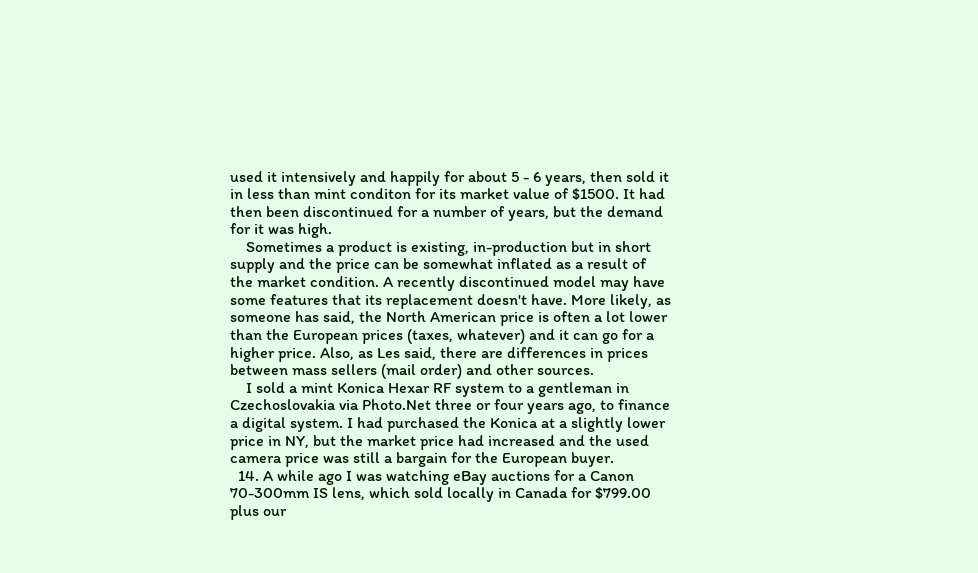used it intensively and happily for about 5 - 6 years, then sold it in less than mint conditon for its market value of $1500. It had then been discontinued for a number of years, but the demand for it was high.
    Sometimes a product is existing, in-production but in short supply and the price can be somewhat inflated as a result of the market condition. A recently discontinued model may have some features that its replacement doesn't have. More likely, as someone has said, the North American price is often a lot lower than the European prices (taxes, whatever) and it can go for a higher price. Also, as Les said, there are differences in prices between mass sellers (mail order) and other sources.
    I sold a mint Konica Hexar RF system to a gentleman in Czechoslovakia via Photo.Net three or four years ago, to finance a digital system. I had purchased the Konica at a slightly lower price in NY, but the market price had increased and the used camera price was still a bargain for the European buyer.
  14. A while ago I was watching eBay auctions for a Canon 70-300mm IS lens, which sold locally in Canada for $799.00 plus our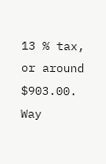13 % tax, or around $903.00. Way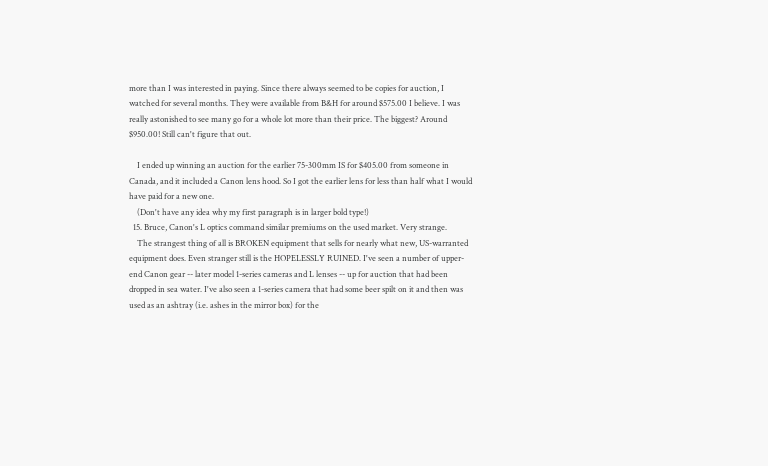more than I was interested in paying. Since there always seemed to be copies for auction, I watched for several months. They were available from B&H for around $575.00 I believe. I was really astonished to see many go for a whole lot more than their price. The biggest? Around $950.00! Still can't figure that out.

    I ended up winning an auction for the earlier 75-300mm IS for $405.00 from someone in Canada, and it included a Canon lens hood. So I got the earlier lens for less than half what I would have paid for a new one.
    (Don't have any idea why my first paragraph is in larger bold type!)
  15. Bruce, Canon's L optics command similar premiums on the used market. Very strange.
    The strangest thing of all is BROKEN equipment that sells for nearly what new, US-warranted equipment does. Even stranger still is the HOPELESSLY RUINED. I've seen a number of upper-end Canon gear -- later model 1-series cameras and L lenses -- up for auction that had been dropped in sea water. I've also seen a 1-series camera that had some beer spilt on it and then was used as an ashtray (i.e. ashes in the mirror box) for the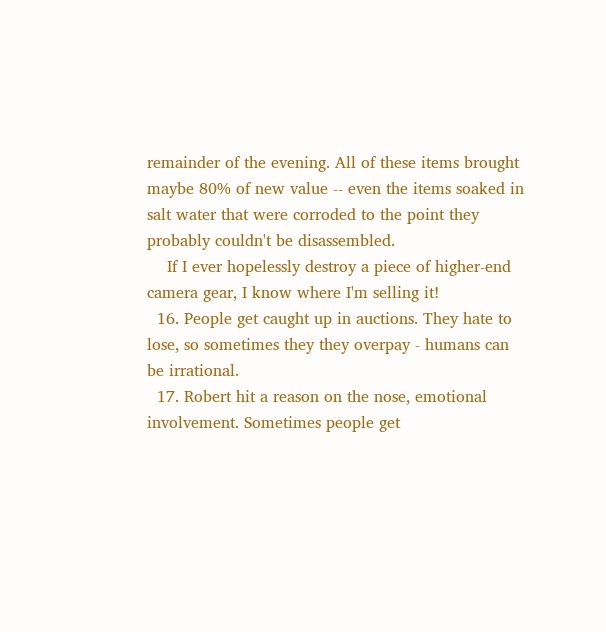remainder of the evening. All of these items brought maybe 80% of new value -- even the items soaked in salt water that were corroded to the point they probably couldn't be disassembled.
    If I ever hopelessly destroy a piece of higher-end camera gear, I know where I'm selling it!
  16. People get caught up in auctions. They hate to lose, so sometimes they they overpay - humans can be irrational.
  17. Robert hit a reason on the nose, emotional involvement. Sometimes people get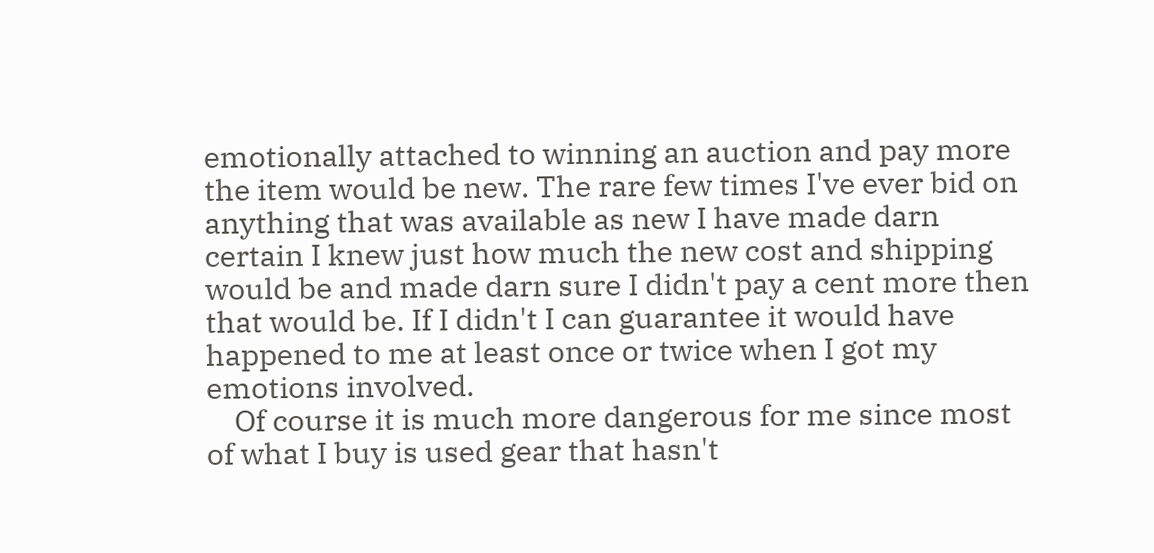emotionally attached to winning an auction and pay more the item would be new. The rare few times I've ever bid on anything that was available as new I have made darn certain I knew just how much the new cost and shipping would be and made darn sure I didn't pay a cent more then that would be. If I didn't I can guarantee it would have happened to me at least once or twice when I got my emotions involved.
    Of course it is much more dangerous for me since most of what I buy is used gear that hasn't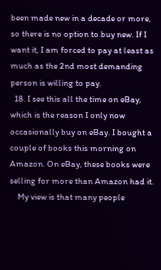been made new in a decade or more, so there is no option to buy new. If I want it, I am forced to pay at least as much as the 2nd most demanding person is willing to pay.
  18. I see this all the time on eBay, which is the reason I only now occasionally buy on eBay. I bought a couple of books this morning on Amazon. On eBay, these books were selling for more than Amazon had it.
    My view is that many people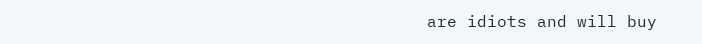are idiots and will buy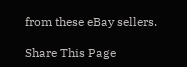from these eBay sellers.

Share This Page